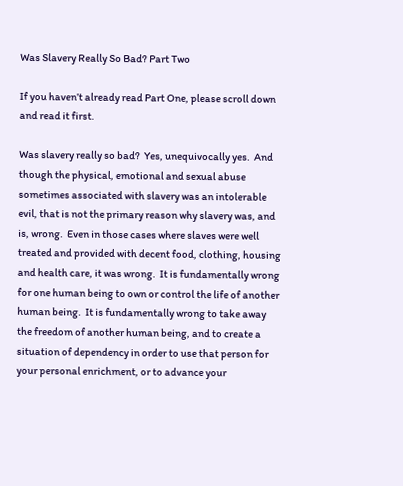Was Slavery Really So Bad? Part Two

If you haven’t already read Part One, please scroll down and read it first.

Was slavery really so bad?  Yes, unequivocally yes.  And though the physical, emotional and sexual abuse sometimes associated with slavery was an intolerable evil, that is not the primary reason why slavery was, and is, wrong.  Even in those cases where slaves were well treated and provided with decent food, clothing, housing and health care, it was wrong.  It is fundamentally wrong for one human being to own or control the life of another human being.  It is fundamentally wrong to take away the freedom of another human being, and to create a situation of dependency in order to use that person for your personal enrichment, or to advance your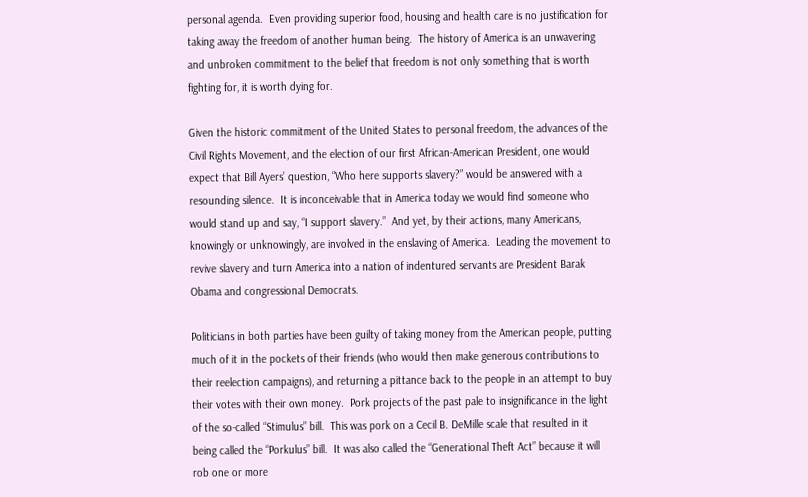personal agenda.  Even providing superior food, housing and health care is no justification for taking away the freedom of another human being.  The history of America is an unwavering and unbroken commitment to the belief that freedom is not only something that is worth fighting for, it is worth dying for.

Given the historic commitment of the United States to personal freedom, the advances of the Civil Rights Movement, and the election of our first African-American President, one would expect that Bill Ayers’ question, “Who here supports slavery?” would be answered with a resounding silence.  It is inconceivable that in America today we would find someone who would stand up and say, “I support slavery.”  And yet, by their actions, many Americans, knowingly or unknowingly, are involved in the enslaving of America.  Leading the movement to revive slavery and turn America into a nation of indentured servants are President Barak Obama and congressional Democrats.

Politicians in both parties have been guilty of taking money from the American people, putting much of it in the pockets of their friends (who would then make generous contributions to their reelection campaigns), and returning a pittance back to the people in an attempt to buy their votes with their own money.  Pork projects of the past pale to insignificance in the light of the so-called “Stimulus” bill.  This was pork on a Cecil B. DeMille scale that resulted in it being called the “Porkulus” bill.  It was also called the “Generational Theft Act” because it will rob one or more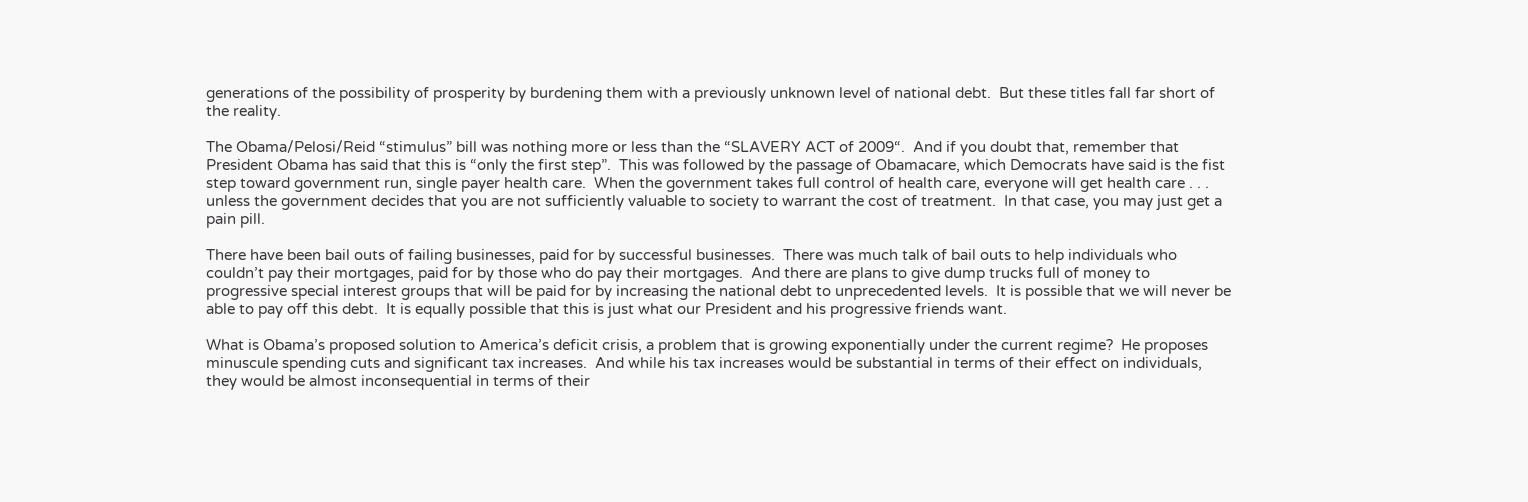generations of the possibility of prosperity by burdening them with a previously unknown level of national debt.  But these titles fall far short of the reality.

The Obama/Pelosi/Reid “stimulus” bill was nothing more or less than the “SLAVERY ACT of 2009“.  And if you doubt that, remember that President Obama has said that this is “only the first step”.  This was followed by the passage of Obamacare, which Democrats have said is the fist step toward government run, single payer health care.  When the government takes full control of health care, everyone will get health care . . . unless the government decides that you are not sufficiently valuable to society to warrant the cost of treatment.  In that case, you may just get a pain pill.

There have been bail outs of failing businesses, paid for by successful businesses.  There was much talk of bail outs to help individuals who couldn’t pay their mortgages, paid for by those who do pay their mortgages.  And there are plans to give dump trucks full of money to progressive special interest groups that will be paid for by increasing the national debt to unprecedented levels.  It is possible that we will never be able to pay off this debt.  It is equally possible that this is just what our President and his progressive friends want.

What is Obama’s proposed solution to America’s deficit crisis, a problem that is growing exponentially under the current regime?  He proposes minuscule spending cuts and significant tax increases.  And while his tax increases would be substantial in terms of their effect on individuals, they would be almost inconsequential in terms of their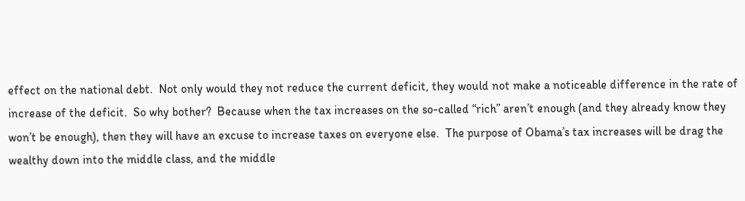effect on the national debt.  Not only would they not reduce the current deficit, they would not make a noticeable difference in the rate of increase of the deficit.  So why bother?  Because when the tax increases on the so-called “rich” aren’t enough (and they already know they won’t be enough), then they will have an excuse to increase taxes on everyone else.  The purpose of Obama’s tax increases will be drag the wealthy down into the middle class, and the middle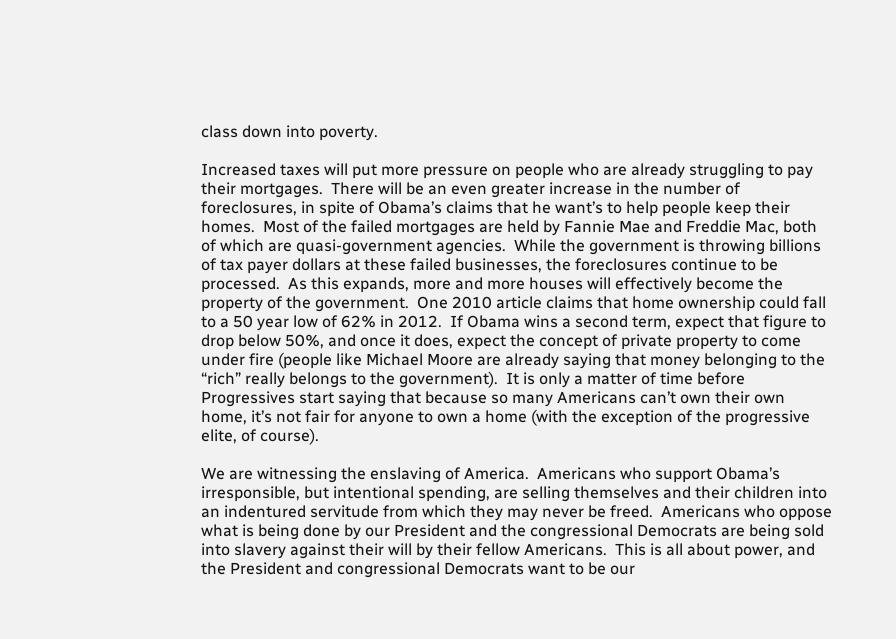class down into poverty.

Increased taxes will put more pressure on people who are already struggling to pay their mortgages.  There will be an even greater increase in the number of foreclosures, in spite of Obama’s claims that he want’s to help people keep their homes.  Most of the failed mortgages are held by Fannie Mae and Freddie Mac, both of which are quasi-government agencies.  While the government is throwing billions of tax payer dollars at these failed businesses, the foreclosures continue to be processed.  As this expands, more and more houses will effectively become the property of the government.  One 2010 article claims that home ownership could fall to a 50 year low of 62% in 2012.  If Obama wins a second term, expect that figure to drop below 50%, and once it does, expect the concept of private property to come under fire (people like Michael Moore are already saying that money belonging to the “rich” really belongs to the government).  It is only a matter of time before Progressives start saying that because so many Americans can’t own their own home, it’s not fair for anyone to own a home (with the exception of the progressive elite, of course).

We are witnessing the enslaving of America.  Americans who support Obama’s irresponsible, but intentional spending, are selling themselves and their children into an indentured servitude from which they may never be freed.  Americans who oppose what is being done by our President and the congressional Democrats are being sold into slavery against their will by their fellow Americans.  This is all about power, and the President and congressional Democrats want to be our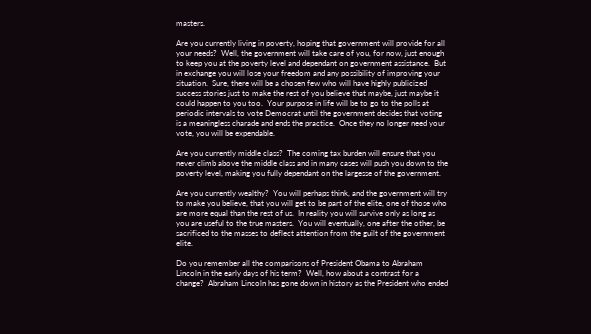masters.

Are you currently living in poverty, hoping that government will provide for all your needs?  Well, the government will take care of you, for now, just enough to keep you at the poverty level and dependant on government assistance.  But in exchange you will lose your freedom and any possibility of improving your situation.  Sure, there will be a chosen few who will have highly publicized success stories just to make the rest of you believe that maybe, just maybe it could happen to you too.  Your purpose in life will be to go to the polls at periodic intervals to vote Democrat until the government decides that voting is a meaningless charade and ends the practice.  Once they no longer need your vote, you will be expendable.

Are you currently middle class?  The coming tax burden will ensure that you never climb above the middle class and in many cases will push you down to the poverty level, making you fully dependant on the largesse of the government.

Are you currently wealthy?  You will perhaps think, and the government will try to make you believe, that you will get to be part of the elite, one of those who are more equal than the rest of us.  In reality you will survive only as long as you are useful to the true masters.  You will eventually, one after the other, be sacrificed to the masses to deflect attention from the guilt of the government elite.

Do you remember all the comparisons of President Obama to Abraham Lincoln in the early days of his term?  Well, how about a contrast for a change?  Abraham Lincoln has gone down in history as the President who ended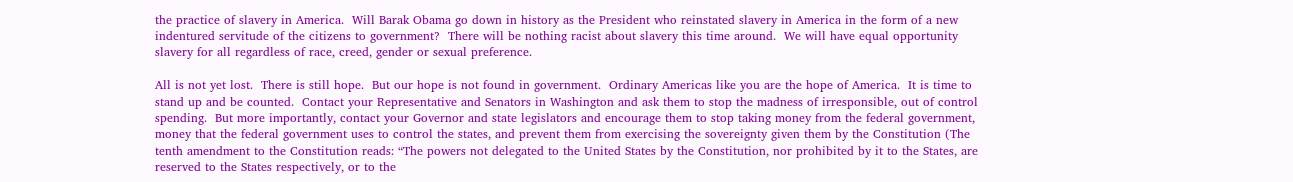the practice of slavery in America.  Will Barak Obama go down in history as the President who reinstated slavery in America in the form of a new indentured servitude of the citizens to government?  There will be nothing racist about slavery this time around.  We will have equal opportunity slavery for all regardless of race, creed, gender or sexual preference.

All is not yet lost.  There is still hope.  But our hope is not found in government.  Ordinary Americas like you are the hope of America.  It is time to stand up and be counted.  Contact your Representative and Senators in Washington and ask them to stop the madness of irresponsible, out of control spending.  But more importantly, contact your Governor and state legislators and encourage them to stop taking money from the federal government, money that the federal government uses to control the states, and prevent them from exercising the sovereignty given them by the Constitution (The tenth amendment to the Constitution reads: “The powers not delegated to the United States by the Constitution, nor prohibited by it to the States, are reserved to the States respectively, or to the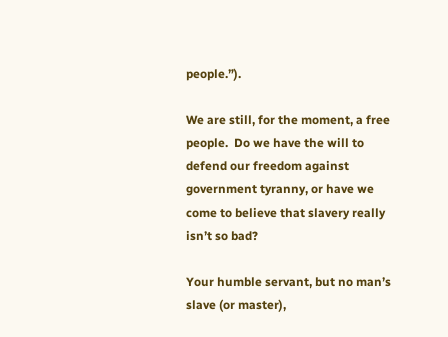people.”).

We are still, for the moment, a free people.  Do we have the will to defend our freedom against government tyranny, or have we come to believe that slavery really isn’t so bad?

Your humble servant, but no man’s slave (or master),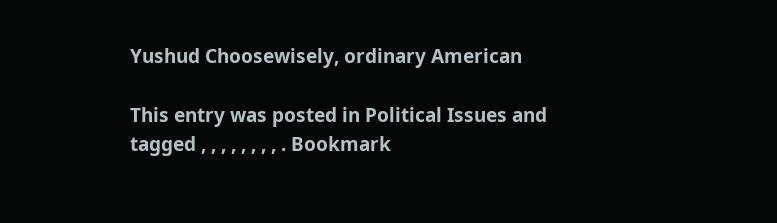Yushud Choosewisely, ordinary American

This entry was posted in Political Issues and tagged , , , , , , , , . Bookmark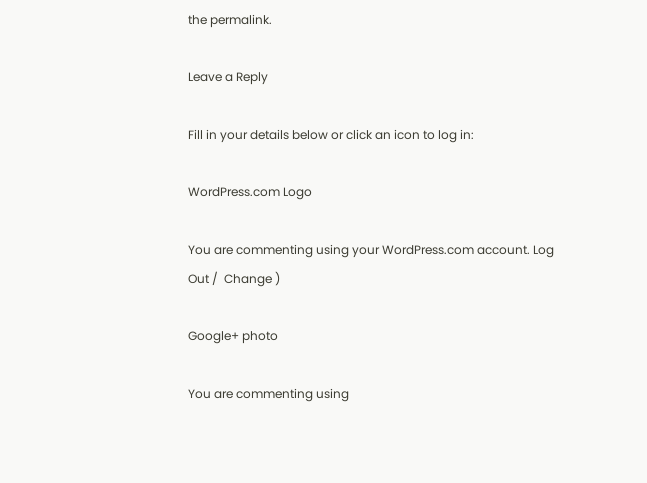the permalink.

Leave a Reply

Fill in your details below or click an icon to log in:

WordPress.com Logo

You are commenting using your WordPress.com account. Log Out /  Change )

Google+ photo

You are commenting using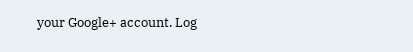your Google+ account. Log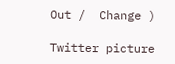Out /  Change )

Twitter picture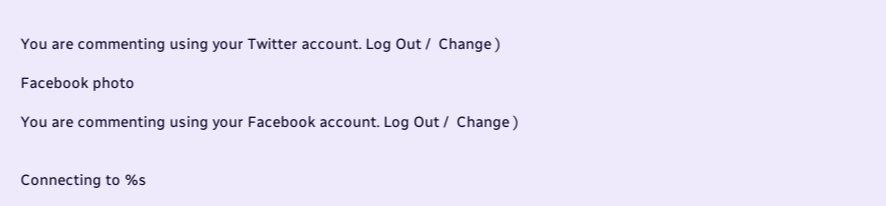You are commenting using your Twitter account. Log Out /  Change )

Facebook photo

You are commenting using your Facebook account. Log Out /  Change )


Connecting to %s